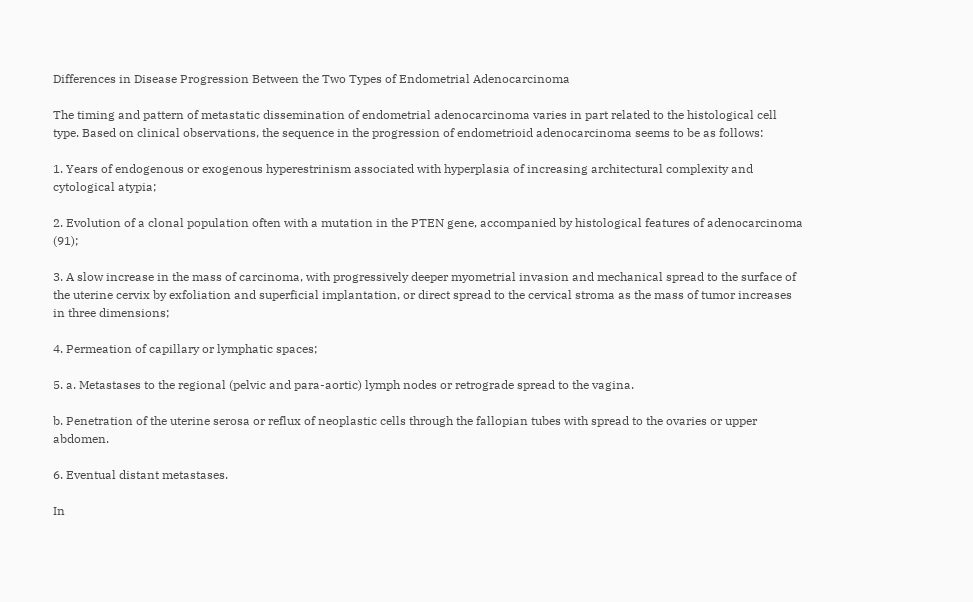Differences in Disease Progression Between the Two Types of Endometrial Adenocarcinoma

The timing and pattern of metastatic dissemination of endometrial adenocarcinoma varies in part related to the histological cell type. Based on clinical observations, the sequence in the progression of endometrioid adenocarcinoma seems to be as follows:

1. Years of endogenous or exogenous hyperestrinism associated with hyperplasia of increasing architectural complexity and cytological atypia;

2. Evolution of a clonal population often with a mutation in the PTEN gene, accompanied by histological features of adenocarcinoma (91);

3. A slow increase in the mass of carcinoma, with progressively deeper myometrial invasion and mechanical spread to the surface of the uterine cervix by exfoliation and superficial implantation, or direct spread to the cervical stroma as the mass of tumor increases in three dimensions;

4. Permeation of capillary or lymphatic spaces;

5. a. Metastases to the regional (pelvic and para-aortic) lymph nodes or retrograde spread to the vagina.

b. Penetration of the uterine serosa or reflux of neoplastic cells through the fallopian tubes with spread to the ovaries or upper abdomen.

6. Eventual distant metastases.

In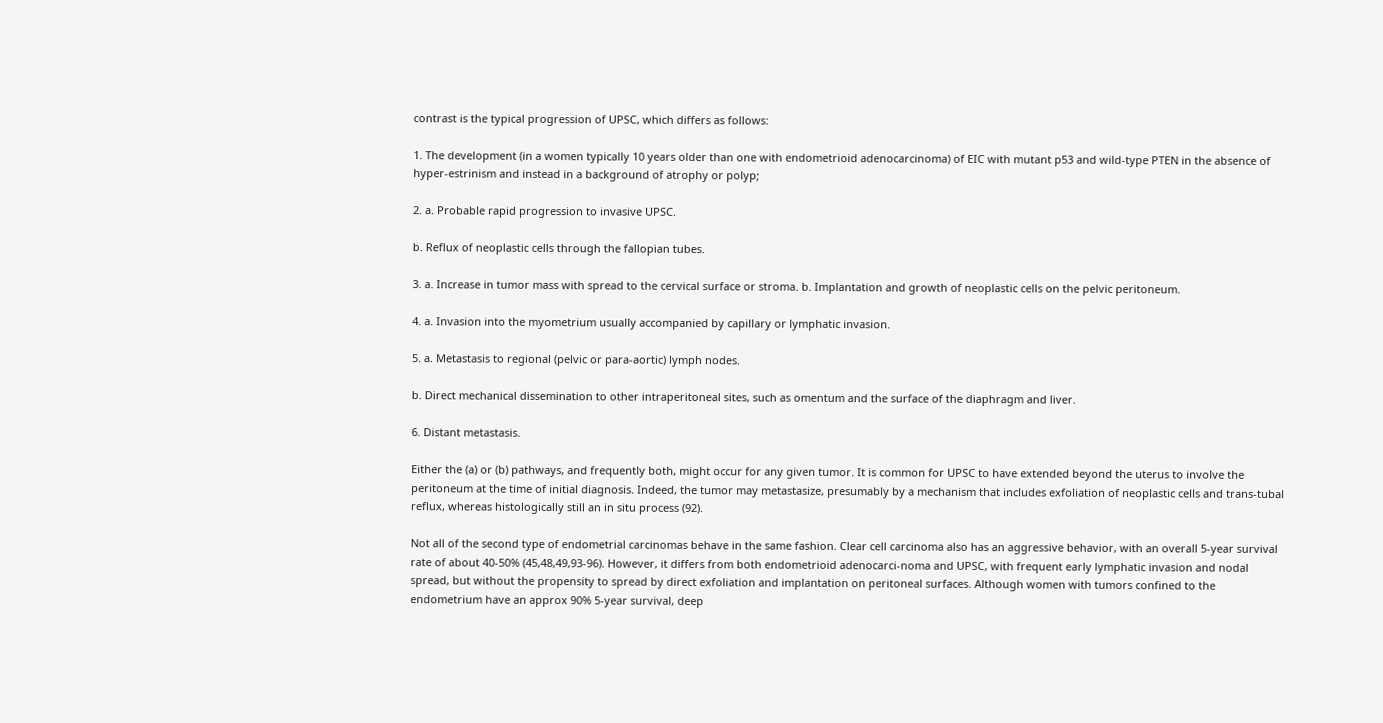contrast is the typical progression of UPSC, which differs as follows:

1. The development (in a women typically 10 years older than one with endometrioid adenocarcinoma) of EIC with mutant p53 and wild-type PTEN in the absence of hyper-estrinism and instead in a background of atrophy or polyp;

2. a. Probable rapid progression to invasive UPSC.

b. Reflux of neoplastic cells through the fallopian tubes.

3. a. Increase in tumor mass with spread to the cervical surface or stroma. b. Implantation and growth of neoplastic cells on the pelvic peritoneum.

4. a. Invasion into the myometrium usually accompanied by capillary or lymphatic invasion.

5. a. Metastasis to regional (pelvic or para-aortic) lymph nodes.

b. Direct mechanical dissemination to other intraperitoneal sites, such as omentum and the surface of the diaphragm and liver.

6. Distant metastasis.

Either the (a) or (b) pathways, and frequently both, might occur for any given tumor. It is common for UPSC to have extended beyond the uterus to involve the peritoneum at the time of initial diagnosis. Indeed, the tumor may metastasize, presumably by a mechanism that includes exfoliation of neoplastic cells and trans-tubal reflux, whereas histologically still an in situ process (92).

Not all of the second type of endometrial carcinomas behave in the same fashion. Clear cell carcinoma also has an aggressive behavior, with an overall 5-year survival rate of about 40-50% (45,48,49,93-96). However, it differs from both endometrioid adenocarci-noma and UPSC, with frequent early lymphatic invasion and nodal spread, but without the propensity to spread by direct exfoliation and implantation on peritoneal surfaces. Although women with tumors confined to the endometrium have an approx 90% 5-year survival, deep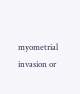myometrial invasion or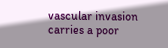vascular invasion carries a poor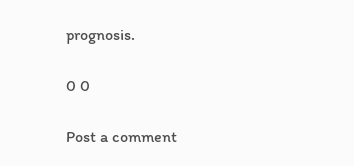prognosis.

0 0

Post a comment